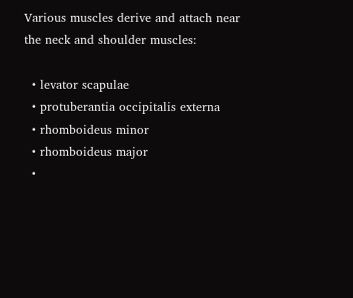Various muscles derive and attach near the neck and shoulder muscles:

  • levator scapulae
  • protuberantia occipitalis externa
  • rhomboideus minor
  • rhomboideus major
  •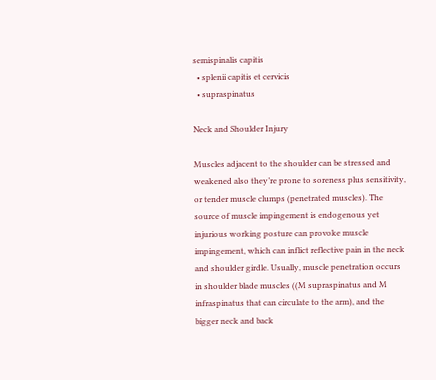semispinalis capitis
  • splenii capitis et cervicis
  • supraspinatus

Neck and Shoulder Injury

Muscles adjacent to the shoulder can be stressed and weakened also they’re prone to soreness plus sensitivity, or tender muscle clumps (penetrated muscles). The source of muscle impingement is endogenous yet injurious working posture can provoke muscle impingement, which can inflict reflective pain in the neck and shoulder girdle. Usually, muscle penetration occurs in shoulder blade muscles ((M supraspinatus and M infraspinatus that can circulate to the arm), and the bigger neck and back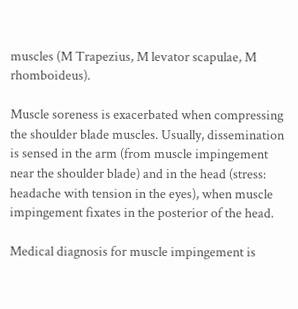muscles (M Trapezius, M levator scapulae, M rhomboideus).

Muscle soreness is exacerbated when compressing the shoulder blade muscles. Usually, dissemination is sensed in the arm (from muscle impingement near the shoulder blade) and in the head (stress: headache with tension in the eyes), when muscle impingement fixates in the posterior of the head.

Medical diagnosis for muscle impingement is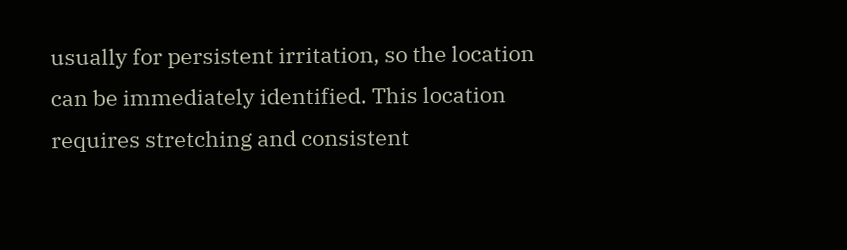usually for persistent irritation, so the location can be immediately identified. This location requires stretching and consistent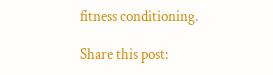fitness conditioning.

Share this post: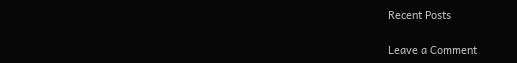Recent Posts

Leave a Comment